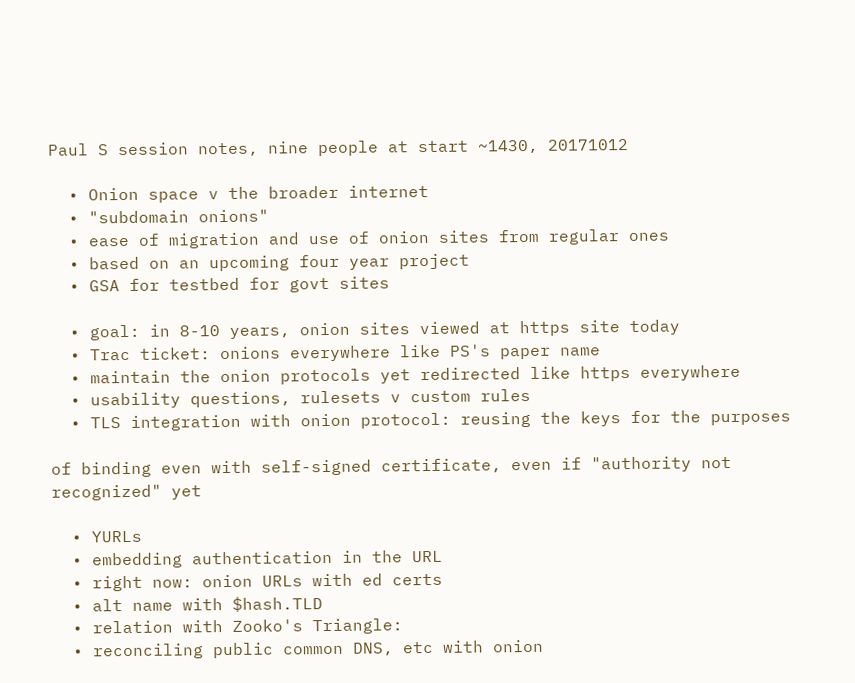Paul S session notes, nine people at start ~1430, 20171012

  • Onion space v the broader internet
  • "subdomain onions"
  • ease of migration and use of onion sites from regular ones
  • based on an upcoming four year project
  • GSA for testbed for govt sites

  • goal: in 8-10 years, onion sites viewed at https site today
  • Trac ticket: onions everywhere like PS's paper name
  • maintain the onion protocols yet redirected like https everywhere
  • usability questions, rulesets v custom rules
  • TLS integration with onion protocol: reusing the keys for the purposes

of binding even with self-signed certificate, even if "authority not recognized" yet

  • YURLs
  • embedding authentication in the URL
  • right now: onion URLs with ed certs
  • alt name with $hash.TLD
  • relation with Zooko's Triangle:
  • reconciling public common DNS, etc with onion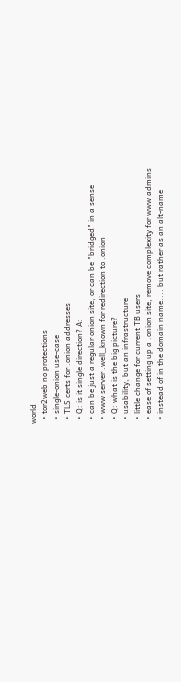world
  • tor2web no protections
  • single-onion use-case
  • TLS certs for .onion addresses
  • Q: is it single direction? A:
  • can be just a regular onion site, or can be "bridged" in a sense
  • www server .well_known for redirection to .onion
  • Q: what is the big picture?
  • usability, but an infrastructure
  • little change for current TB users
  • ease of setting up a .onion site, remove complexity for www admins
  • instead of in the domain name.... but rather as an alt-name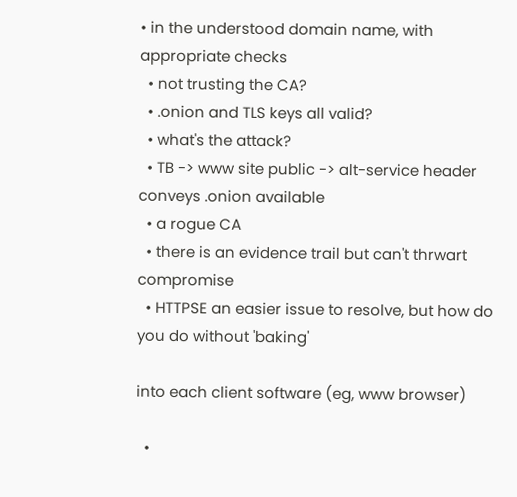• in the understood domain name, with appropriate checks
  • not trusting the CA?
  • .onion and TLS keys all valid?
  • what's the attack?
  • TB -> www site public -> alt-service header conveys .onion available
  • a rogue CA
  • there is an evidence trail but can't thrwart compromise
  • HTTPSE an easier issue to resolve, but how do you do without 'baking'

into each client software (eg, www browser)

  •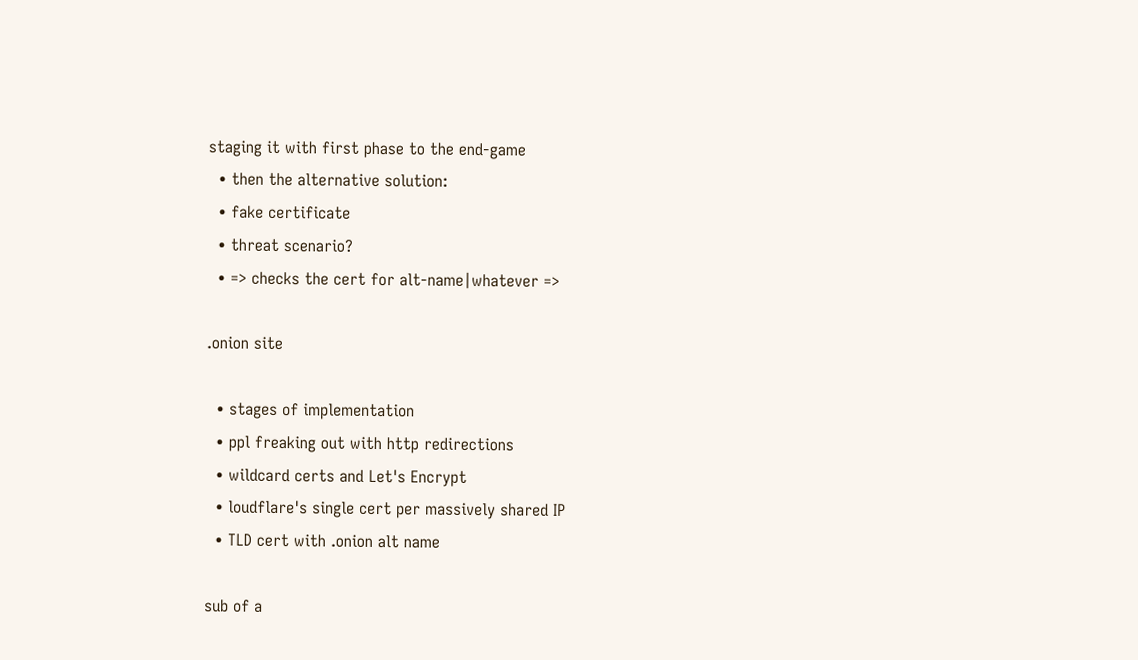staging it with first phase to the end-game
  • then the alternative solution:
  • fake certificate
  • threat scenario?
  • => checks the cert for alt-name|whatever =>

.onion site

  • stages of implementation
  • ppl freaking out with http redirections
  • wildcard certs and Let's Encrypt
  • loudflare's single cert per massively shared IP
  • TLD cert with .onion alt name

sub of a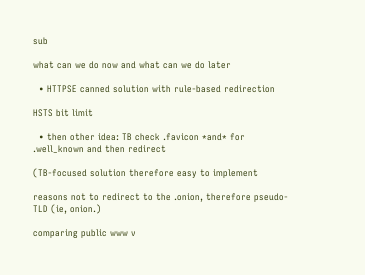sub

what can we do now and what can we do later

  • HTTPSE canned solution with rule-based redirection

HSTS bit limit

  • then other idea: TB check .favicon *and* for .well_known and then redirect

(TB-focused solution therefore easy to implement

reasons not to redirect to the .onion, therefore pseudo-TLD (ie, onion.)

comparing public www v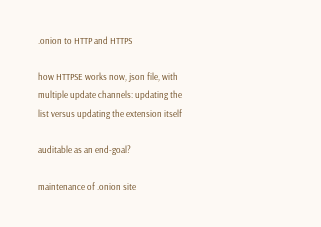.onion to HTTP and HTTPS

how HTTPSE works now, json file, with multiple update channels: updating the list versus updating the extension itself

auditable as an end-goal?

maintenance of .onion site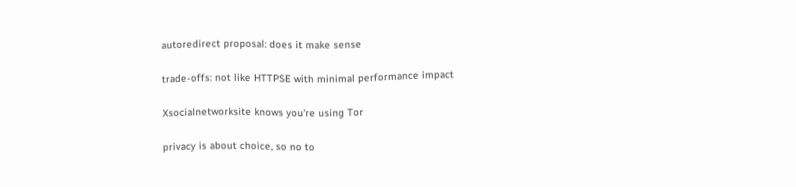autoredirect proposal: does it make sense

trade-offs: not like HTTPSE with minimal performance impact

Xsocialnetworksite knows you're using Tor

privacy is about choice, so no to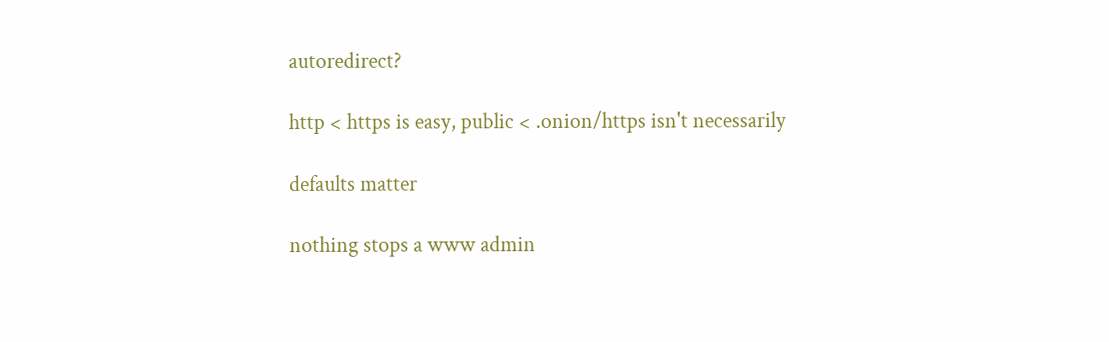autoredirect?

http < https is easy, public < .onion/https isn't necessarily

defaults matter

nothing stops a www admin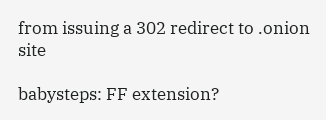from issuing a 302 redirect to .onion site

babysteps: FF extension?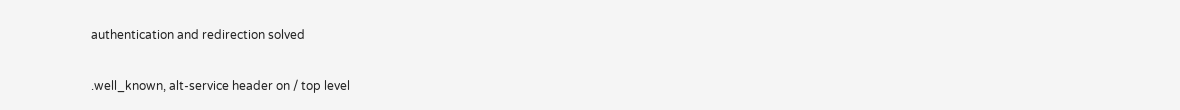authentication and redirection solved

.well_known, alt-service header on / top level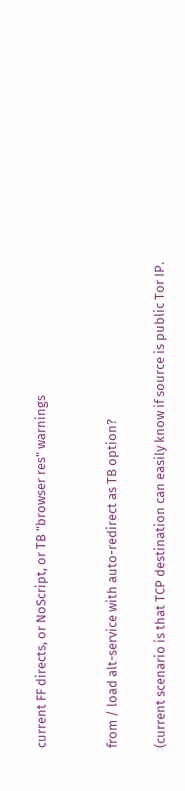current FF directs, or NoScript, or TB "browser res" warnings


from / load alt-service with auto-redirect as TB option?

(current scenario is that TCP destination can easily know if source is public Tor IP.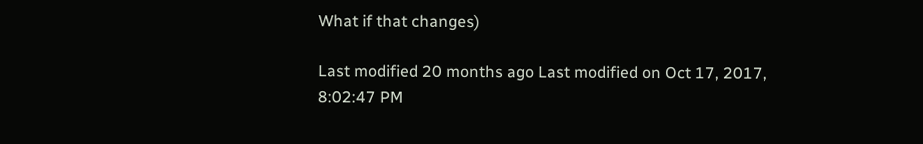What if that changes)

Last modified 20 months ago Last modified on Oct 17, 2017, 8:02:47 PM